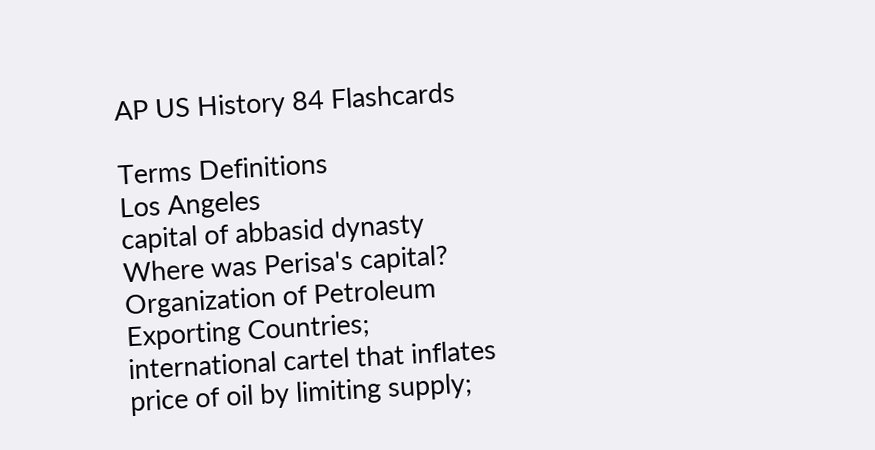AP US History 84 Flashcards

Terms Definitions
Los Angeles
capital of abbasid dynasty
Where was Perisa's capital?
Organization of Petroleum Exporting Countries; international cartel that inflates price of oil by limiting supply;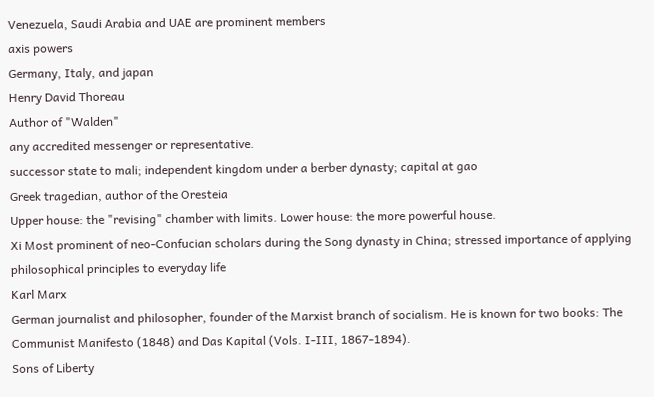Venezuela, Saudi Arabia and UAE are prominent members
axis powers
Germany, Italy, and japan
Henry David Thoreau
Author of "Walden"
any accredited messenger or representative.
successor state to mali; independent kingdom under a berber dynasty; capital at gao
Greek tragedian, author of the Oresteia
Upper house: the "revising" chamber with limits. Lower house: the more powerful house.
Xi Most prominent of neo-Confucian scholars during the Song dynasty in China; stressed importance of applying philosophical principles to everyday life
Karl Marx
German journalist and philosopher, founder of the Marxist branch of socialism. He is known for two books: The Communist Manifesto (1848) and Das Kapital (Vols. I-III, 1867-1894).
Sons of Liberty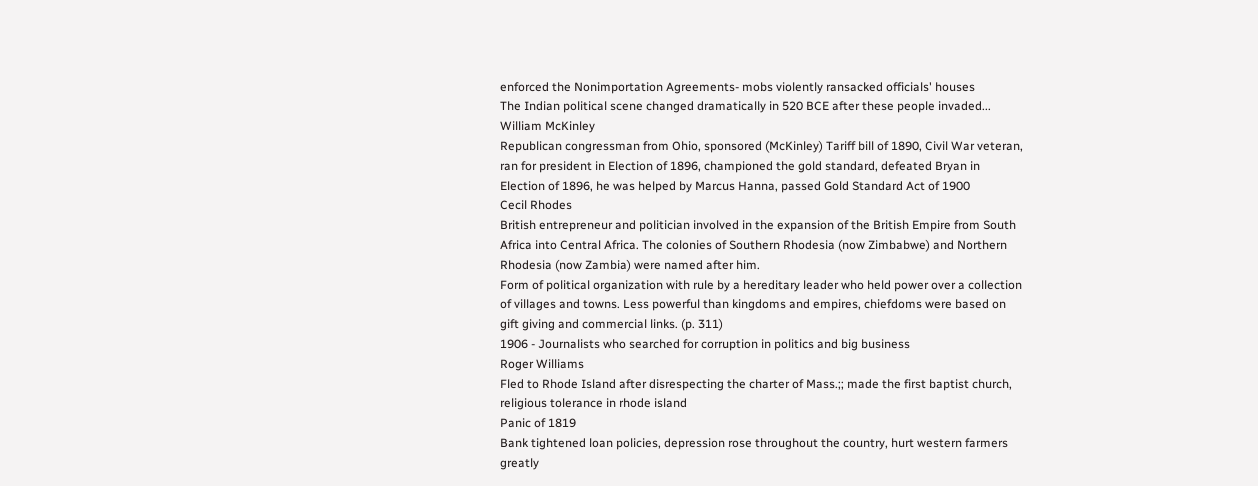enforced the Nonimportation Agreements- mobs violently ransacked officials' houses
The Indian political scene changed dramatically in 520 BCE after these people invaded...
William McKinley
Republican congressman from Ohio, sponsored (McKinley) Tariff bill of 1890, Civil War veteran, ran for president in Election of 1896, championed the gold standard, defeated Bryan in Election of 1896, he was helped by Marcus Hanna, passed Gold Standard Act of 1900
Cecil Rhodes
British entrepreneur and politician involved in the expansion of the British Empire from South Africa into Central Africa. The colonies of Southern Rhodesia (now Zimbabwe) and Northern Rhodesia (now Zambia) were named after him.
Form of political organization with rule by a hereditary leader who held power over a collection of villages and towns. Less powerful than kingdoms and empires, chiefdoms were based on gift giving and commercial links. (p. 311)
1906 - Journalists who searched for corruption in politics and big business
Roger Williams
Fled to Rhode Island after disrespecting the charter of Mass.;; made the first baptist church, religious tolerance in rhode island
Panic of 1819
Bank tightened loan policies, depression rose throughout the country, hurt western farmers greatly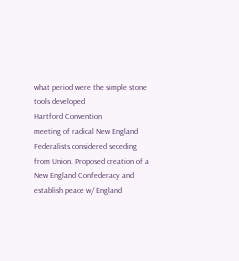what period were the simple stone tools developed
Hartford Convention
meeting of radical New England Federalists considered seceding from Union. Proposed creation of a New England Confederacy and establish peace w/ England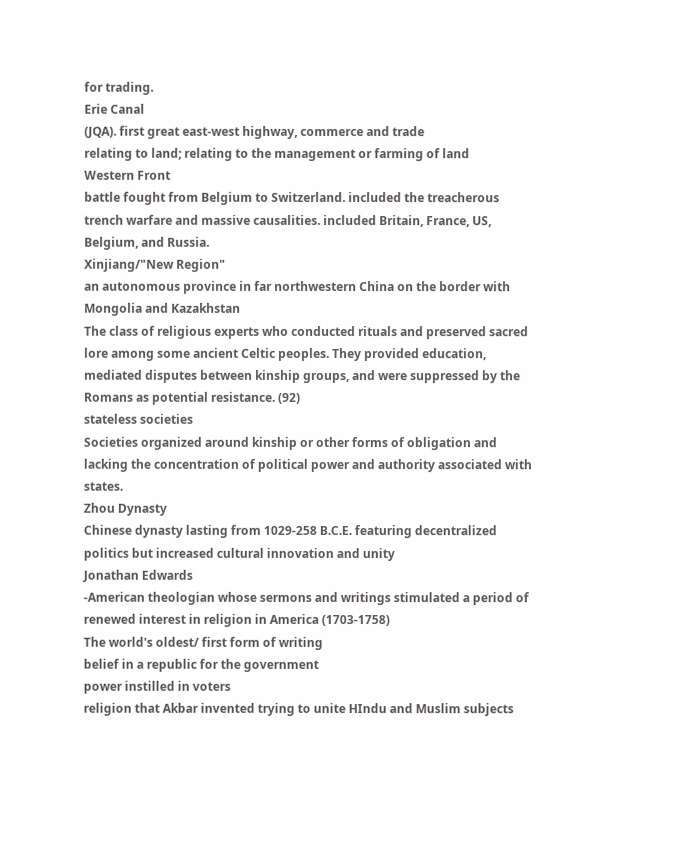for trading.
Erie Canal
(JQA). first great east-west highway, commerce and trade
relating to land; relating to the management or farming of land
Western Front
battle fought from Belgium to Switzerland. included the treacherous trench warfare and massive causalities. included Britain, France, US, Belgium, and Russia.
Xinjiang/"New Region"
an autonomous province in far northwestern China on the border with Mongolia and Kazakhstan
The class of religious experts who conducted rituals and preserved sacred lore among some ancient Celtic peoples. They provided education, mediated disputes between kinship groups, and were suppressed by the Romans as potential resistance. (92)
stateless societies
Societies organized around kinship or other forms of obligation and lacking the concentration of political power and authority associated with states.
Zhou Dynasty
Chinese dynasty lasting from 1029-258 B.C.E. featuring decentralized politics but increased cultural innovation and unity
Jonathan Edwards
-American theologian whose sermons and writings stimulated a period of renewed interest in religion in America (1703-1758)
The world's oldest/ first form of writing
belief in a republic for the government
power instilled in voters
religion that Akbar invented trying to unite HIndu and Muslim subjects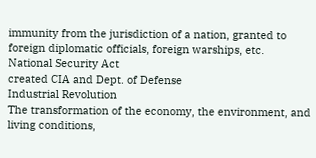immunity from the jurisdiction of a nation, granted to foreign diplomatic officials, foreign warships, etc.
National Security Act
created CIA and Dept. of Defense
Industrial Revolution
The transformation of the economy, the environment, and living conditions,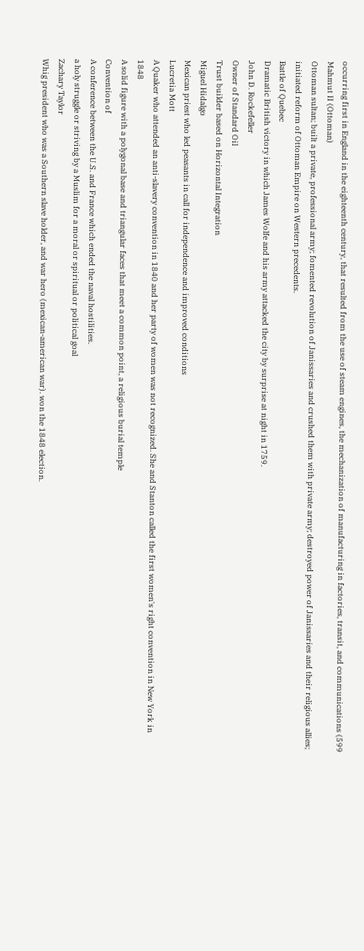occurring first in England in the eighteenth century, that resulted from the use of steam engines, the mechanization of manufacturing in factories, transit, and communications (599
Mahmut II (Ottoman)
Ottoman sultan; built a private, professional army; fomented revolution of Janissaries and crushed them with private army; destroyed power of Janissaries and their religious allies; initiated reform of Ottoman Empire on Western precedents.
Battle of Quebec
Dramatic British victory in which James Wolfe and his army attacked the city by surprise at night in 1759.
John D. Rockefeller
Owner of Standard Oil
Trust builder based on Horizontal Integration
Miguel Hidalgo
Mexican priest who led peasants in call for independence and improved conditions
Lucretia Mott
A Quaker who attended an anti-slavery convention in 1840 and her party of women was not recognized. She and Stanton called the first women's right convention in New York in 1848
A solid figure with a polygonal base and triangular faces that meet a common point, a religious burial temple
Convention of
A conference between the U.S. and France which ended the naval hostilities.
a holy struggle or striving by a Muslim for a moral or spiritual or political goal
Zachary Taylor
Whig president who was a Southern slave holder, and war hero (mexican-american war). won the 1848 election.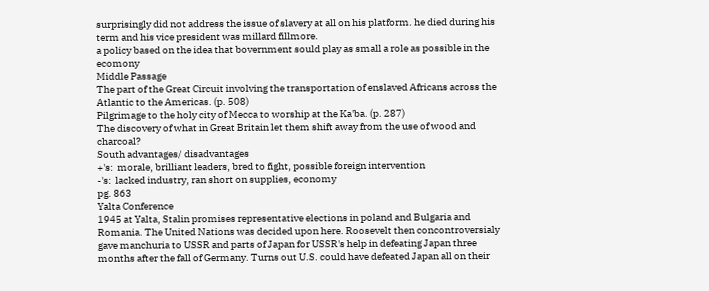surprisingly did not address the issue of slavery at all on his platform. he died during his term and his vice president was millard fillmore.
a policy based on the idea that bovernment sould play as small a role as possible in the ecomony
Middle Passage
The part of the Great Circuit involving the transportation of enslaved Africans across the Atlantic to the Americas. (p. 508)
Pilgrimage to the holy city of Mecca to worship at the Ka'ba. (p. 287)
The discovery of what in Great Britain let them shift away from the use of wood and charcoal?
South advantages/ disadvantages
+'s:  morale, brilliant leaders, bred to fight, possible foreign intervention
-'s:  lacked industry, ran short on supplies, economy
pg. 863
Yalta Conference
1945 at Yalta, Stalin promises representative elections in poland and Bulgaria and Romania. The United Nations was decided upon here. Roosevelt then concontroversialy gave manchuria to USSR and parts of Japan for USSR's help in defeating Japan three months after the fall of Germany. Turns out U.S. could have defeated Japan all on their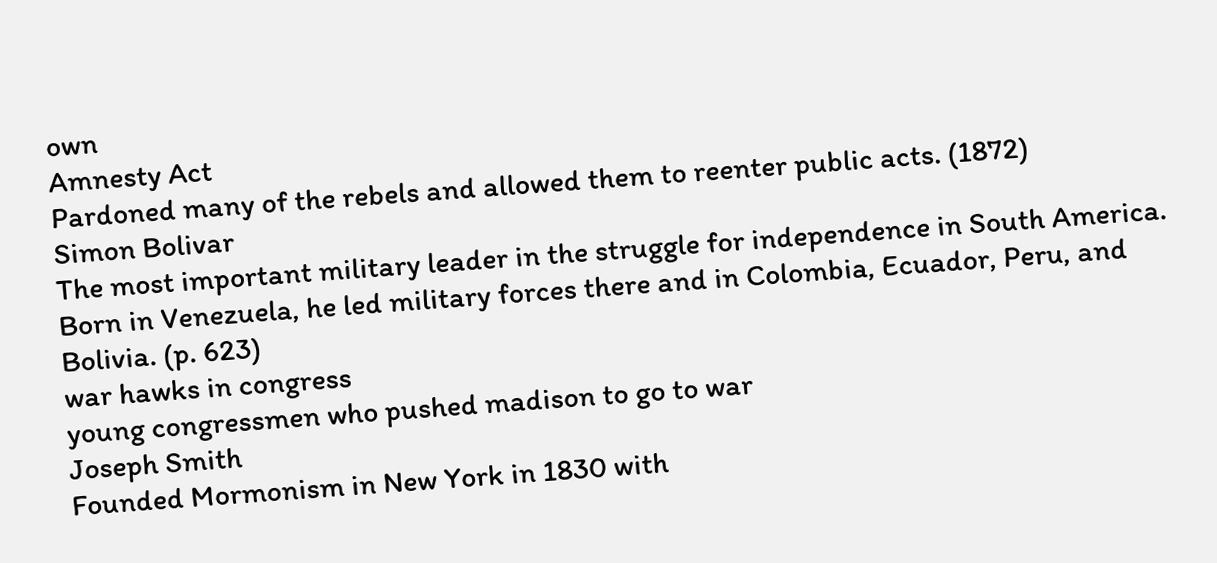own
Amnesty Act
Pardoned many of the rebels and allowed them to reenter public acts. (1872)
Simon Bolivar
The most important military leader in the struggle for independence in South America. Born in Venezuela, he led military forces there and in Colombia, Ecuador, Peru, and Bolivia. (p. 623)
war hawks in congress
young congressmen who pushed madison to go to war
Joseph Smith
Founded Mormonism in New York in 1830 with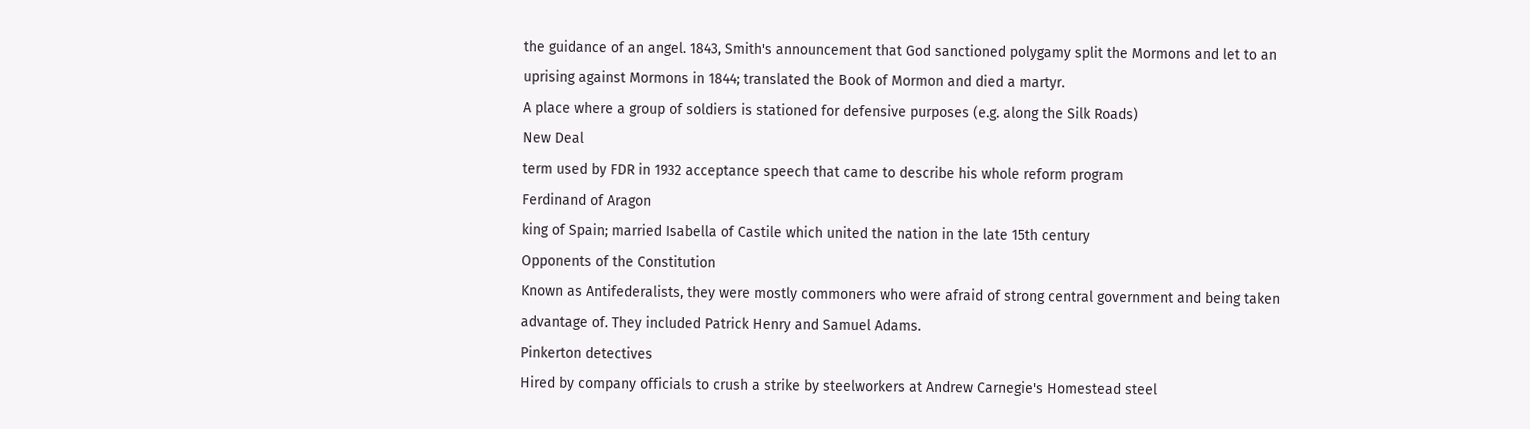the guidance of an angel. 1843, Smith's announcement that God sanctioned polygamy split the Mormons and let to an uprising against Mormons in 1844; translated the Book of Mormon and died a martyr.
A place where a group of soldiers is stationed for defensive purposes (e.g. along the Silk Roads)
New Deal
term used by FDR in 1932 acceptance speech that came to describe his whole reform program
Ferdinand of Aragon
king of Spain; married Isabella of Castile which united the nation in the late 15th century
Opponents of the Constitution
Known as Antifederalists, they were mostly commoners who were afraid of strong central government and being taken advantage of. They included Patrick Henry and Samuel Adams.
Pinkerton detectives
Hired by company officials to crush a strike by steelworkers at Andrew Carnegie's Homestead steel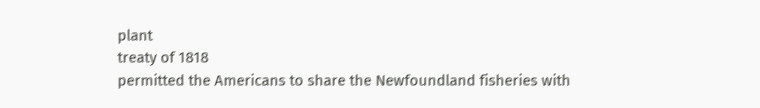plant
treaty of 1818
permitted the Americans to share the Newfoundland fisheries with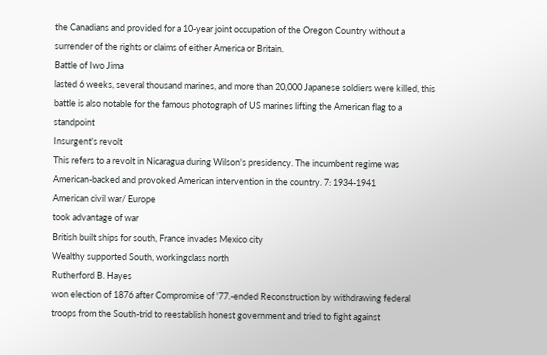the Canadians and provided for a 10-year joint occupation of the Oregon Country without a surrender of the rights or claims of either America or Britain.
Battle of Iwo Jima
lasted 6 weeks, several thousand marines, and more than 20,000 Japanese soldiers were killed, this battle is also notable for the famous photograph of US marines lifting the American flag to a standpoint
Insurgent's revolt
This refers to a revolt in Nicaragua during Wilson's presidency. The incumbent regime was American-backed and provoked American intervention in the country. 7: 1934-1941
American civil war/ Europe
took advantage of war
British built ships for south, France invades Mexico city
Wealthy supported South, workingclass north
Rutherford B. Hayes
won election of 1876 after Compromise of '77.-ended Reconstruction by withdrawing federal troops from the South-trid to reestablish honest government and tried to fight against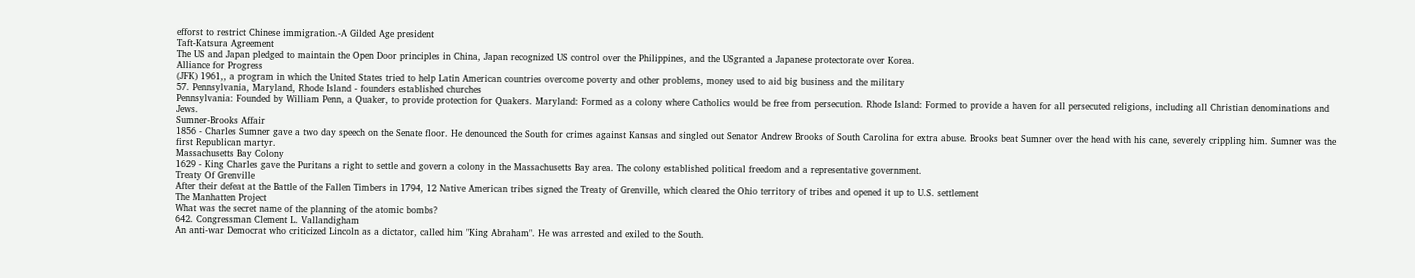efforst to restrict Chinese immigration.-A Gilded Age president
Taft-Katsura Agreement
The US and Japan pledged to maintain the Open Door principles in China, Japan recognized US control over the Philippines, and the USgranted a Japanese protectorate over Korea.
Alliance for Progress
(JFK) 1961,, a program in which the United States tried to help Latin American countries overcome poverty and other problems, money used to aid big business and the military
57. Pennsylvania, Maryland, Rhode Island - founders established churches
Pennsylvania: Founded by William Penn, a Quaker, to provide protection for Quakers. Maryland: Formed as a colony where Catholics would be free from persecution. Rhode Island: Formed to provide a haven for all persecuted religions, including all Christian denominations and Jews.
Sumner-Brooks Affair
1856 - Charles Sumner gave a two day speech on the Senate floor. He denounced the South for crimes against Kansas and singled out Senator Andrew Brooks of South Carolina for extra abuse. Brooks beat Sumner over the head with his cane, severely crippling him. Sumner was the first Republican martyr.
Massachusetts Bay Colony
1629 - King Charles gave the Puritans a right to settle and govern a colony in the Massachusetts Bay area. The colony established political freedom and a representative government.
Treaty Of Grenville
After their defeat at the Battle of the Fallen Timbers in 1794, 12 Native American tribes signed the Treaty of Grenville, which cleared the Ohio territory of tribes and opened it up to U.S. settlement
The Manhatten Project
What was the secret name of the planning of the atomic bombs?
642. Congressman Clement L. Vallandigham
An anti-war Democrat who criticized Lincoln as a dictator, called him "King Abraham". He was arrested and exiled to the South.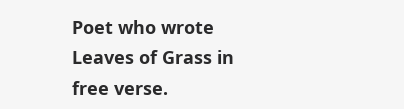Poet who wrote Leaves of Grass in free verse.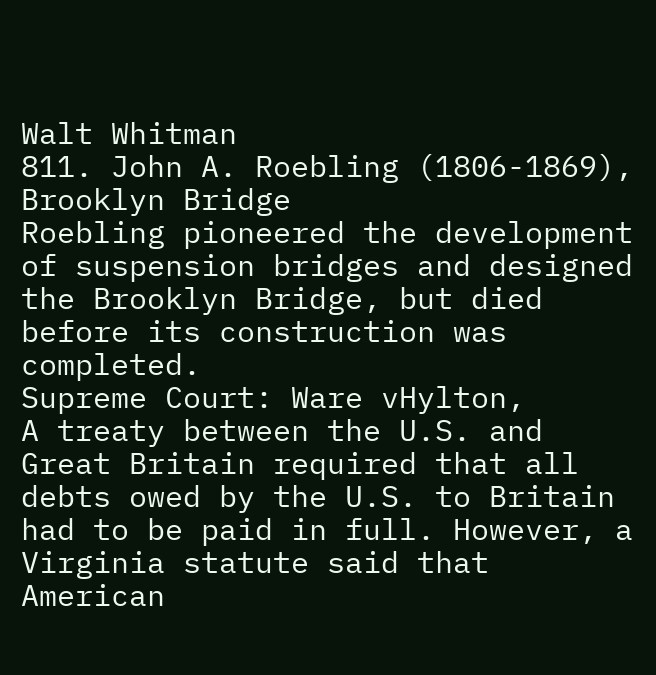Walt Whitman
811. John A. Roebling (1806-1869), Brooklyn Bridge
Roebling pioneered the development of suspension bridges and designed the Brooklyn Bridge, but died before its construction was completed.
Supreme Court: Ware vHylton,
A treaty between the U.S. and Great Britain required that all debts owed by the U.S. to Britain had to be paid in full. However, a Virginia statute said that American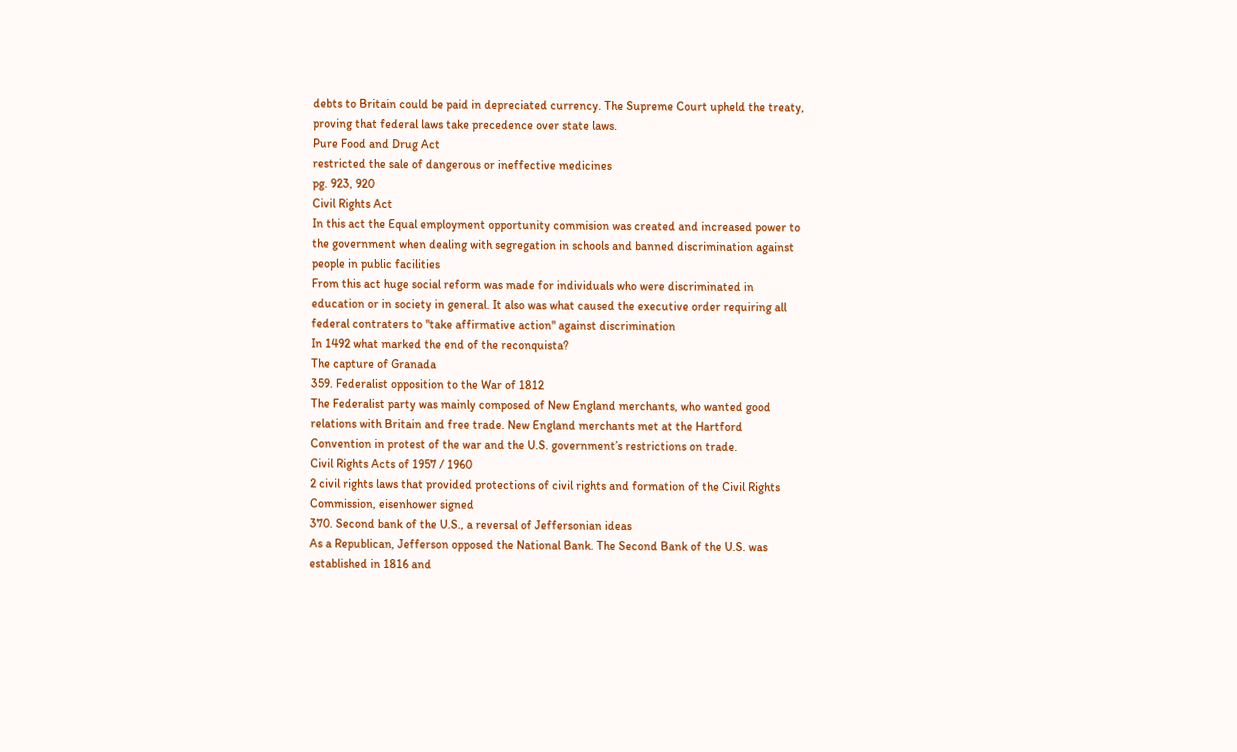debts to Britain could be paid in depreciated currency. The Supreme Court upheld the treaty, proving that federal laws take precedence over state laws.
Pure Food and Drug Act
restricted the sale of dangerous or ineffective medicines
pg. 923, 920
Civil Rights Act
In this act the Equal employment opportunity commision was created and increased power to the government when dealing with segregation in schools and banned discrimination against people in public facilities
From this act huge social reform was made for individuals who were discriminated in education or in society in general. It also was what caused the executive order requiring all federal contraters to "take affirmative action" against discrimination
In 1492 what marked the end of the reconquista?
The capture of Granada
359. Federalist opposition to the War of 1812
The Federalist party was mainly composed of New England merchants, who wanted good relations with Britain and free trade. New England merchants met at the Hartford Convention in protest of the war and the U.S. government’s restrictions on trade.
Civil Rights Acts of 1957 / 1960
2 civil rights laws that provided protections of civil rights and formation of the Civil Rights Commission, eisenhower signed
370. Second bank of the U.S., a reversal of Jeffersonian ideas
As a Republican, Jefferson opposed the National Bank. The Second Bank of the U.S. was established in 1816 and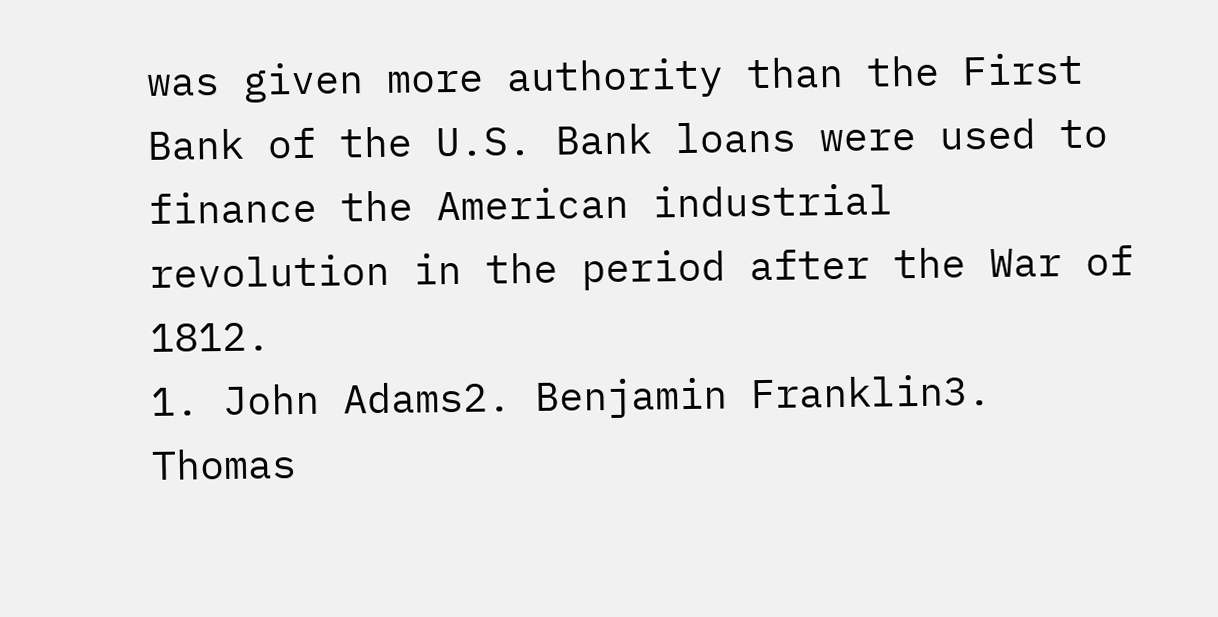was given more authority than the First Bank of the U.S. Bank loans were used to finance the American industrial revolution in the period after the War of 1812.
1. John Adams2. Benjamin Franklin3. Thomas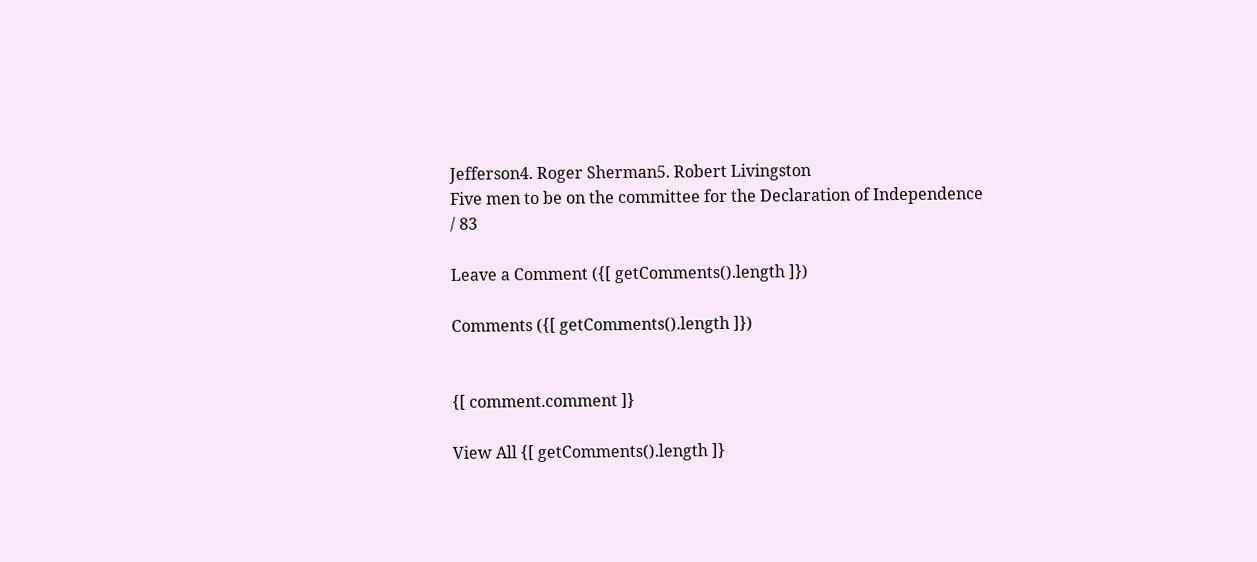Jefferson4. Roger Sherman5. Robert Livingston
Five men to be on the committee for the Declaration of Independence
/ 83

Leave a Comment ({[ getComments().length ]})

Comments ({[ getComments().length ]})


{[ comment.comment ]}

View All {[ getComments().length ]}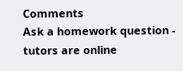Comments
Ask a homework question - tutors are online